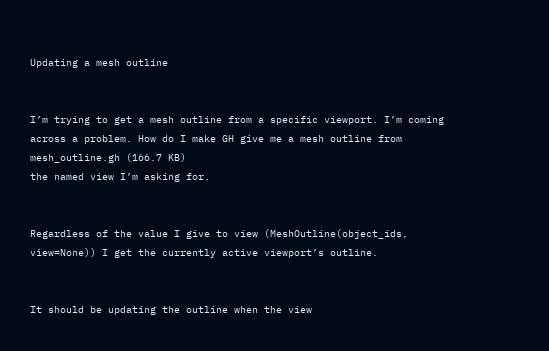Updating a mesh outline


I’m trying to get a mesh outline from a specific viewport. I’m coming across a problem. How do I make GH give me a mesh outline from
mesh_outline.gh (166.7 KB)
the named view I’m asking for.


Regardless of the value I give to view (MeshOutline(object_ids, view=None)) I get the currently active viewport’s outline.


It should be updating the outline when the view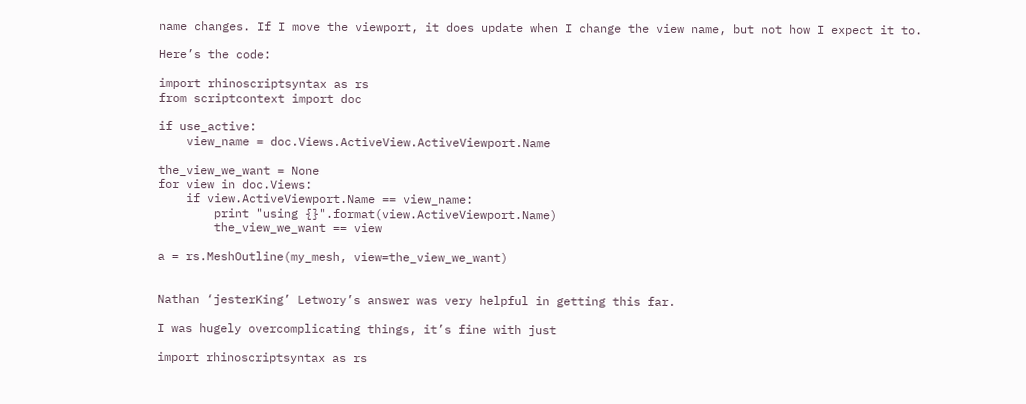name changes. If I move the viewport, it does update when I change the view name, but not how I expect it to.

Here’s the code:

import rhinoscriptsyntax as rs
from scriptcontext import doc

if use_active:
    view_name = doc.Views.ActiveView.ActiveViewport.Name

the_view_we_want = None
for view in doc.Views:
    if view.ActiveViewport.Name == view_name:
        print "using {}".format(view.ActiveViewport.Name)
        the_view_we_want == view

a = rs.MeshOutline(my_mesh, view=the_view_we_want)


Nathan ‘jesterKing’ Letwory’s answer was very helpful in getting this far.

I was hugely overcomplicating things, it’s fine with just

import rhinoscriptsyntax as rs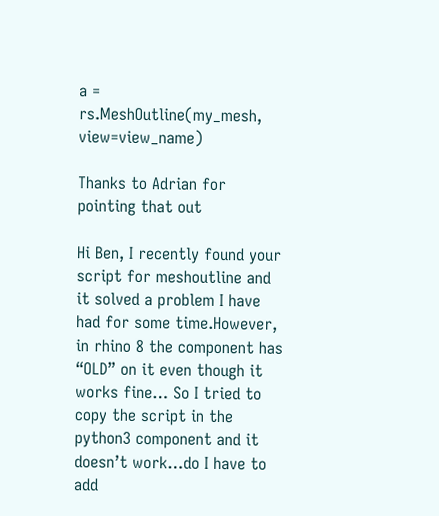a = rs.MeshOutline(my_mesh, view=view_name)

Thanks to Adrian for pointing that out

Hi Ben, I recently found your script for meshoutline and it solved a problem I have had for some time.However, in rhino 8 the component has “OLD” on it even though it works fine… So I tried to copy the script in the python3 component and it doesn’t work…do I have to add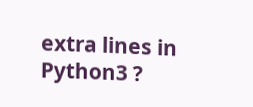extra lines in Python3 ?